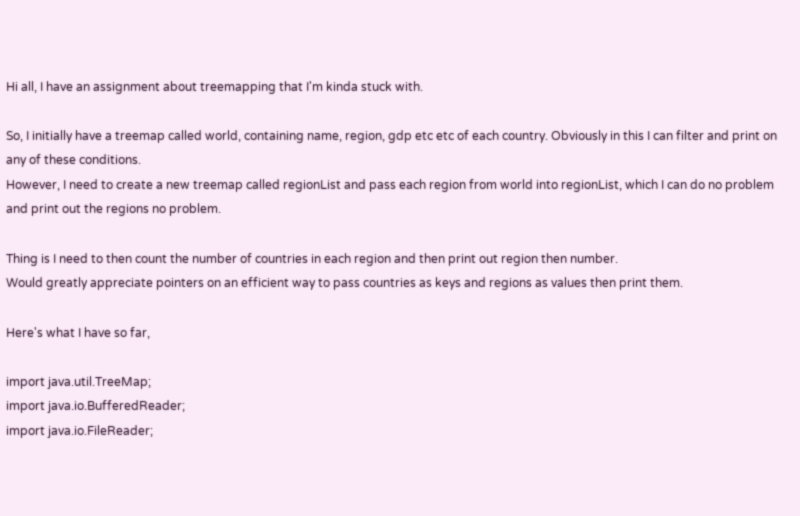Hi all, I have an assignment about treemapping that I'm kinda stuck with.

So, I initially have a treemap called world, containing name, region, gdp etc etc of each country. Obviously in this I can filter and print on any of these conditions.
However, I need to create a new treemap called regionList and pass each region from world into regionList, which I can do no problem and print out the regions no problem.

Thing is I need to then count the number of countries in each region and then print out region then number.
Would greatly appreciate pointers on an efficient way to pass countries as keys and regions as values then print them.

Here's what I have so far,

import java.util.TreeMap;
import java.io.BufferedReader;
import java.io.FileReader;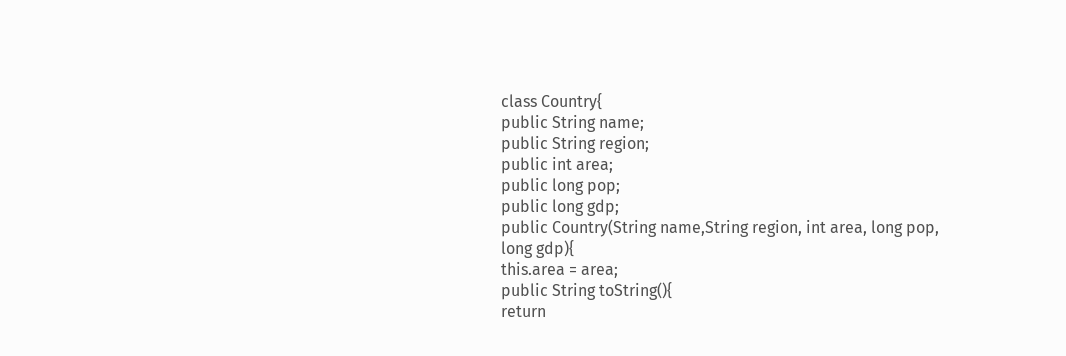class Country{
public String name;
public String region;
public int area;
public long pop;
public long gdp;
public Country(String name,String region, int area, long pop, long gdp){
this.area = area;
public String toString(){
return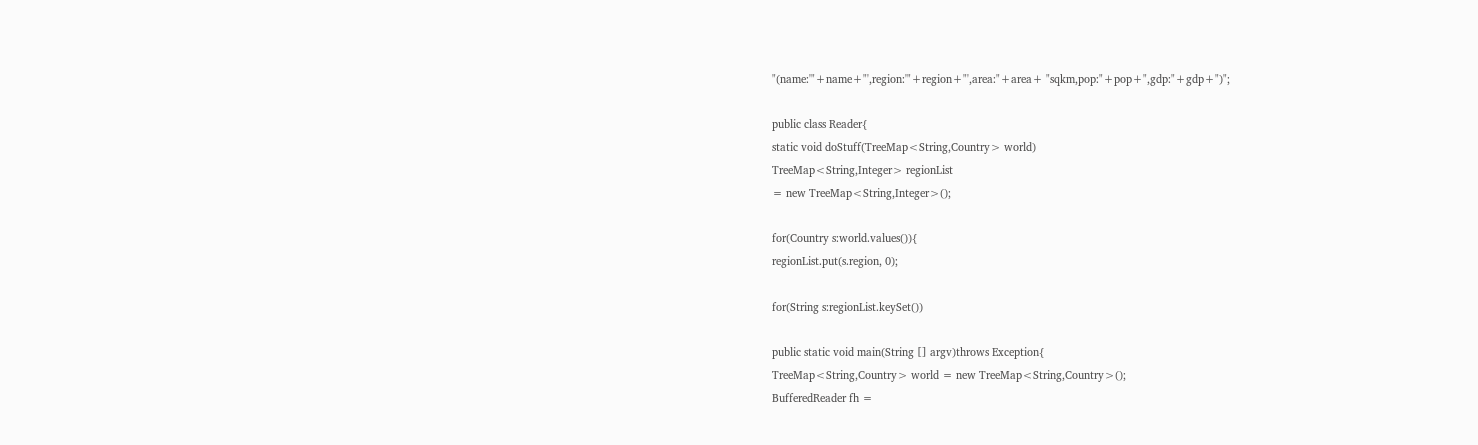"(name:'"+name+"',region:'"+region+"',area:"+area+ "sqkm,pop:"+pop+",gdp:"+gdp+")";

public class Reader{
static void doStuff(TreeMap<String,Country> world)
TreeMap<String,Integer> regionList
= new TreeMap<String,Integer>();

for(Country s:world.values()){
regionList.put(s.region, 0);

for(String s:regionList.keySet())

public static void main(String [] argv)throws Exception{
TreeMap<String,Country> world = new TreeMap<String,Country>();
BufferedReader fh =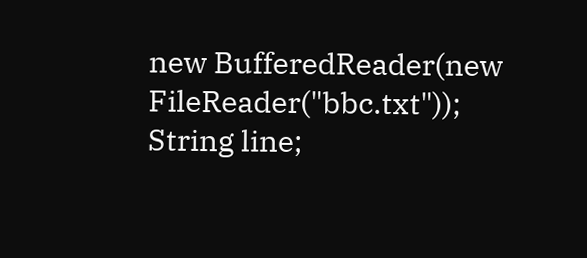new BufferedReader(new FileReader("bbc.txt"));
String line;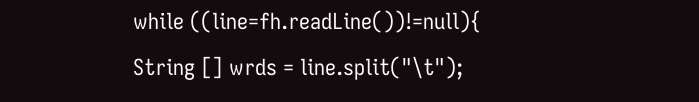while ((line=fh.readLine())!=null){
String [] wrds = line.split("\t");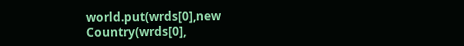world.put(wrds[0],new Country(wrds[0],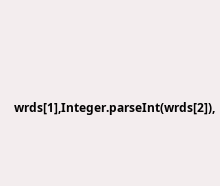wrds[1],Integer.parseInt(wrds[2]),